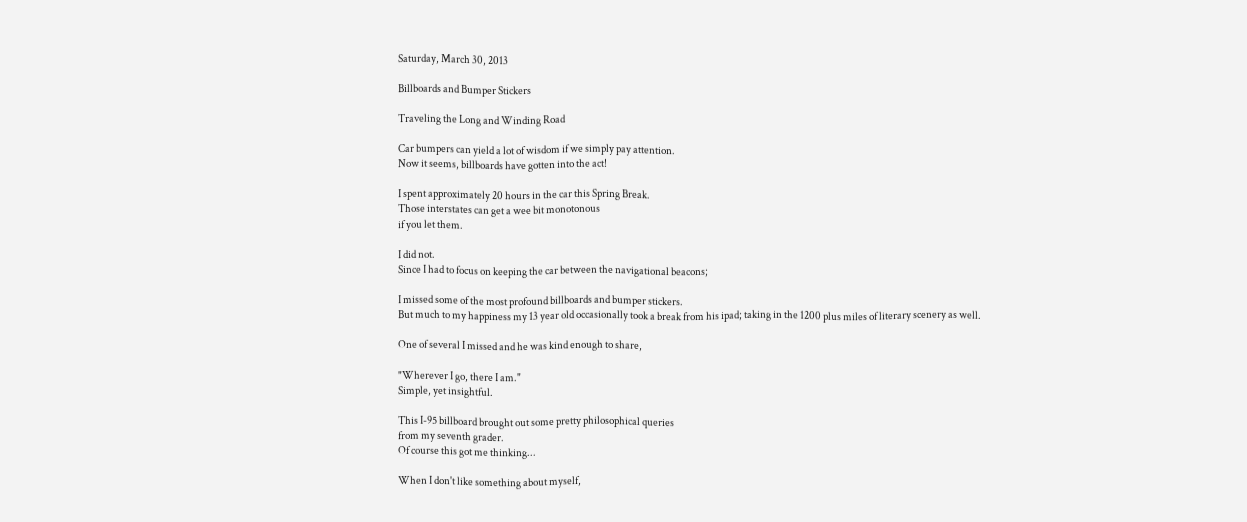Saturday, March 30, 2013

Billboards and Bumper Stickers

Traveling the Long and Winding Road

Car bumpers can yield a lot of wisdom if we simply pay attention.
Now it seems, billboards have gotten into the act!

I spent approximately 20 hours in the car this Spring Break.
Those interstates can get a wee bit monotonous
if you let them.

I did not.
Since I had to focus on keeping the car between the navigational beacons;

I missed some of the most profound billboards and bumper stickers.
But much to my happiness my 13 year old occasionally took a break from his ipad; taking in the 1200 plus miles of literary scenery as well.

One of several I missed and he was kind enough to share,

"Wherever I go, there I am."
Simple, yet insightful.

This I-95 billboard brought out some pretty philosophical queries
from my seventh grader.
Of course this got me thinking...

When I don't like something about myself,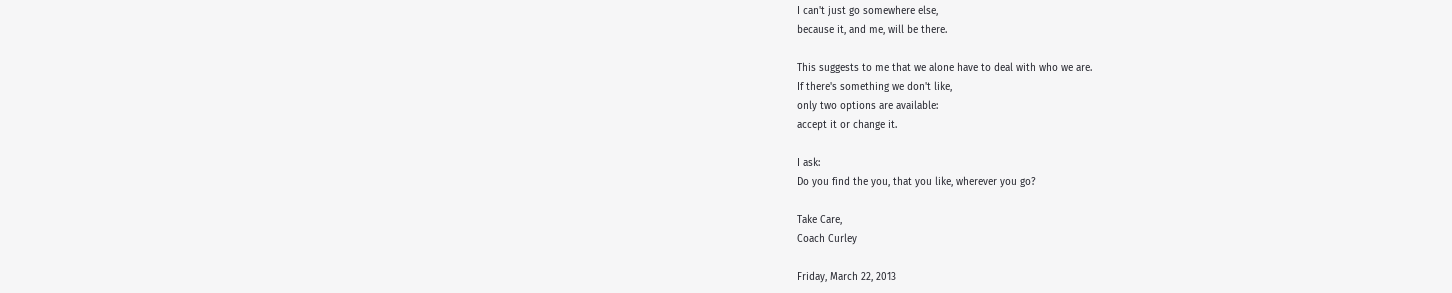I can't just go somewhere else,
because it, and me, will be there.

This suggests to me that we alone have to deal with who we are.
If there's something we don't like,
only two options are available:
accept it or change it.

I ask:
Do you find the you, that you like, wherever you go?

Take Care,
Coach Curley

Friday, March 22, 2013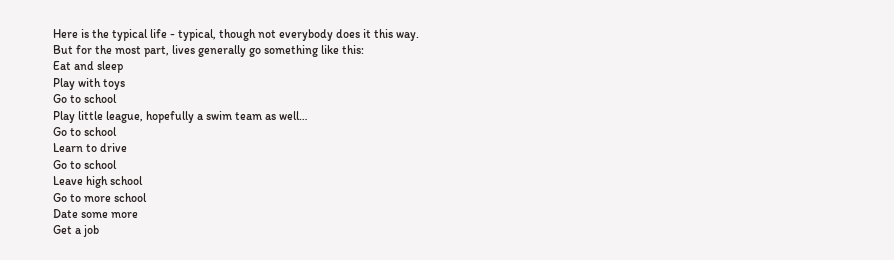Here is the typical life - typical, though not everybody does it this way.
But for the most part, lives generally go something like this:
Eat and sleep
Play with toys
Go to school
Play little league, hopefully a swim team as well…
Go to school
Learn to drive
Go to school
Leave high school
Go to more school
Date some more
Get a job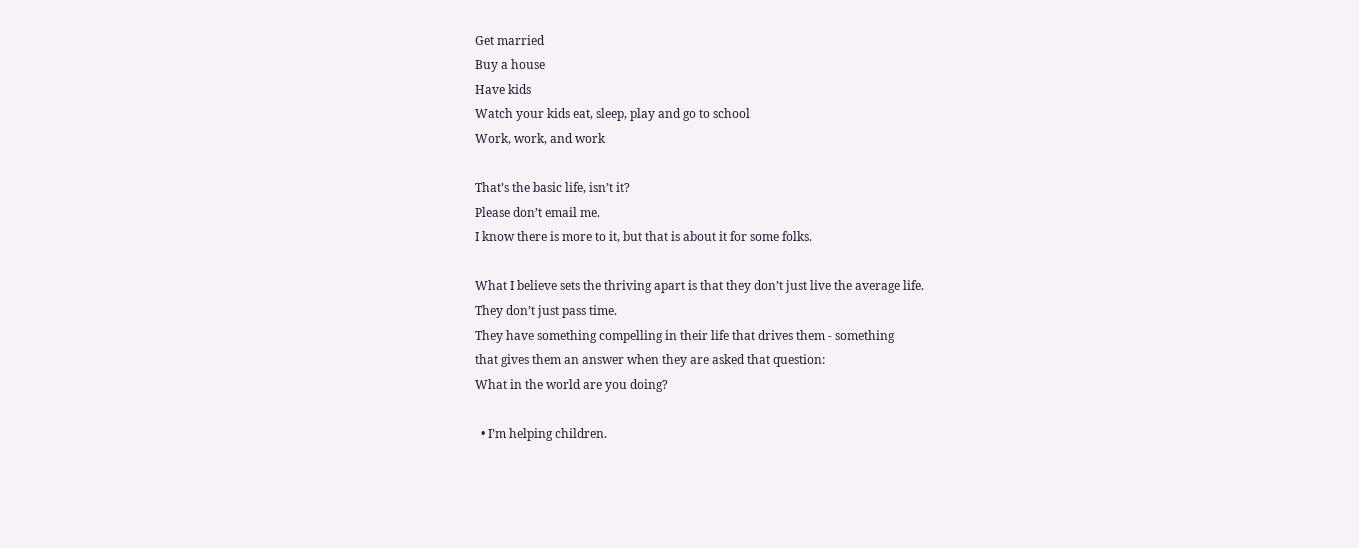Get married
Buy a house
Have kids
Watch your kids eat, sleep, play and go to school
Work, work, and work

That’s the basic life, isn’t it?
Please don’t email me.
I know there is more to it, but that is about it for some folks.

What I believe sets the thriving apart is that they don’t just live the average life.
They don’t just pass time.
They have something compelling in their life that drives them - something
that gives them an answer when they are asked that question:
What in the world are you doing?

  • I’m helping children.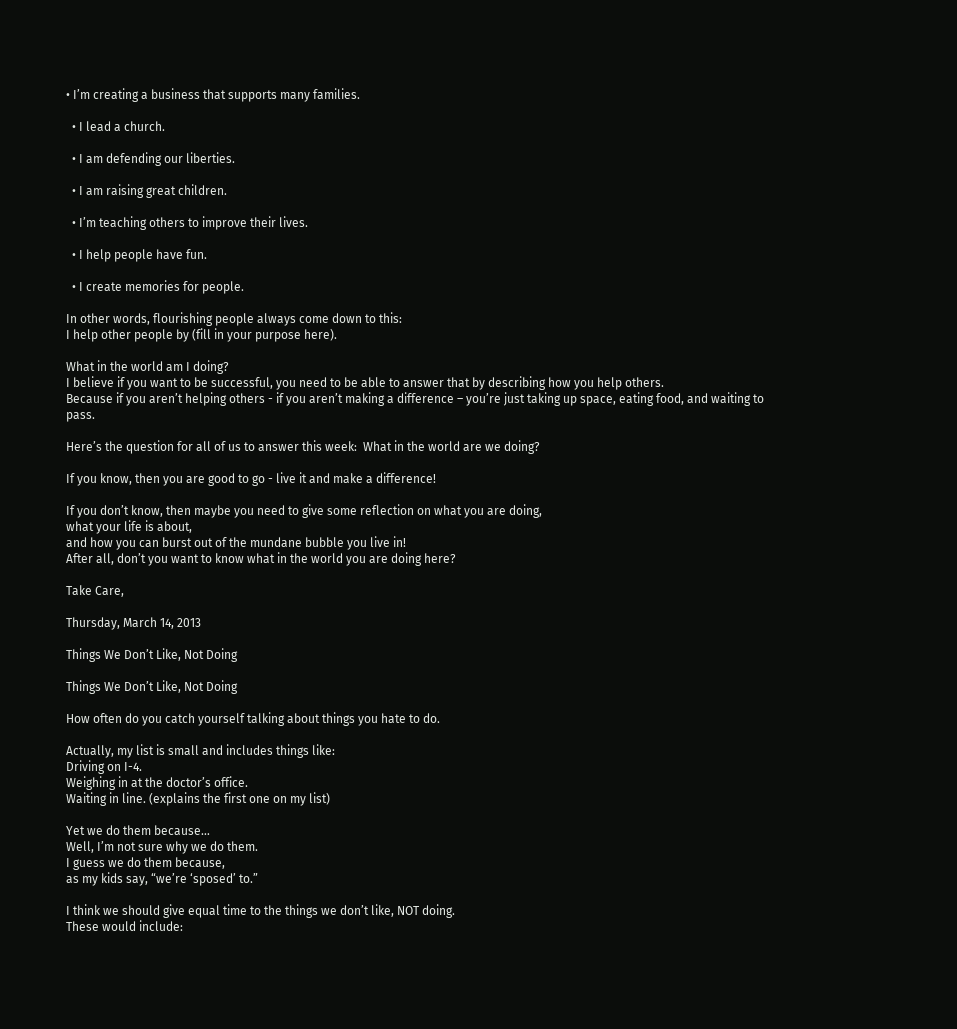• I’m creating a business that supports many families.

  • I lead a church.

  • I am defending our liberties.

  • I am raising great children.

  • I’m teaching others to improve their lives.

  • I help people have fun.

  • I create memories for people.

In other words, flourishing people always come down to this:
I help other people by (fill in your purpose here).

What in the world am I doing?
I believe if you want to be successful, you need to be able to answer that by describing how you help others.
Because if you aren’t helping others - if you aren’t making a difference – you’re just taking up space, eating food, and waiting to pass.

Here’s the question for all of us to answer this week:  What in the world are we doing?

If you know, then you are good to go - live it and make a difference!

If you don’t know, then maybe you need to give some reflection on what you are doing,
what your life is about,
and how you can burst out of the mundane bubble you live in!
After all, don’t you want to know what in the world you are doing here?

Take Care,

Thursday, March 14, 2013

Things We Don’t Like, Not Doing

Things We Don’t Like, Not Doing

How often do you catch yourself talking about things you hate to do.

Actually, my list is small and includes things like:
Driving on I-4.
Weighing in at the doctor’s office.
Waiting in line. (explains the first one on my list)

Yet we do them because…
Well, I’m not sure why we do them.
I guess we do them because,
as my kids say, “we’re ‘sposed’ to.”

I think we should give equal time to the things we don’t like, NOT doing.
These would include: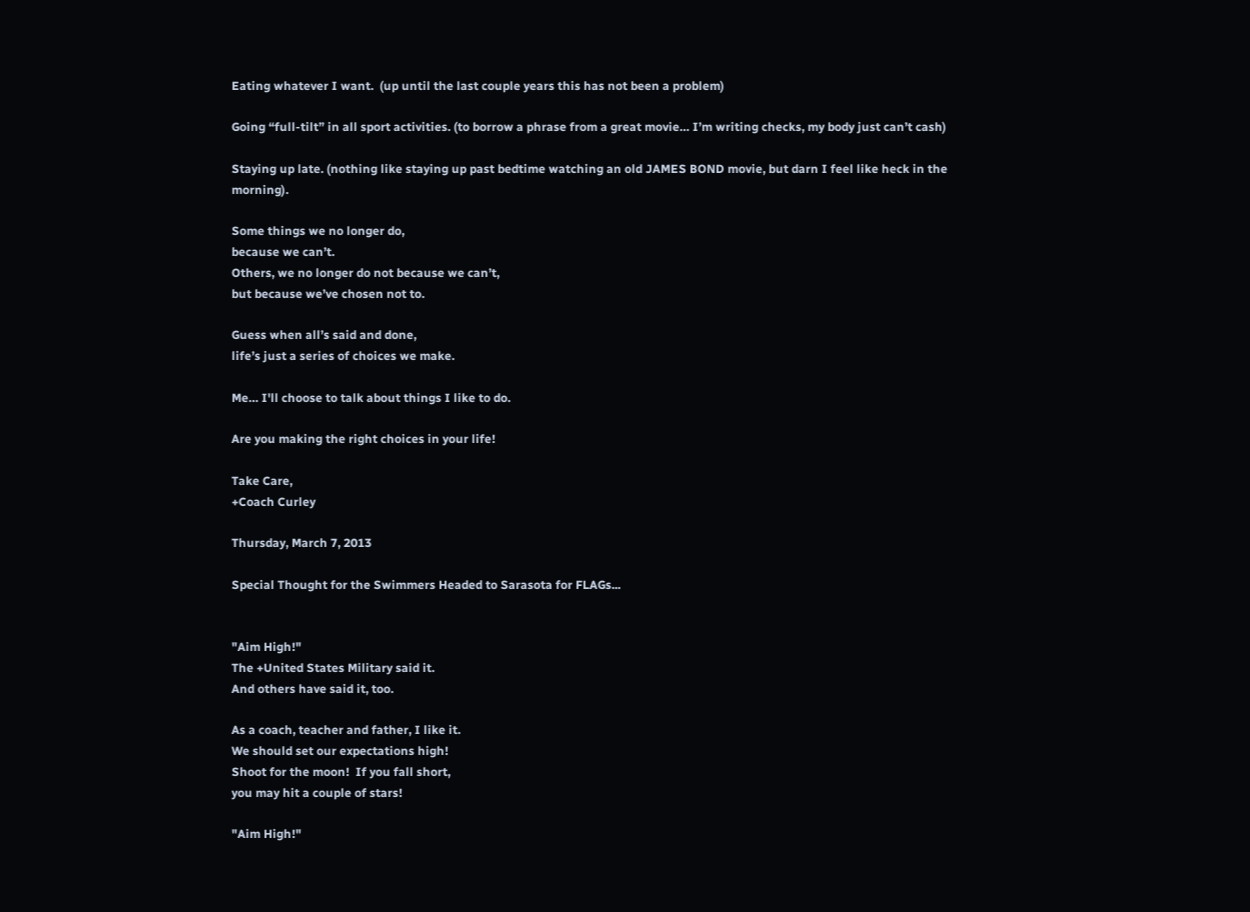Eating whatever I want.  (up until the last couple years this has not been a problem)

Going “full-tilt” in all sport activities. (to borrow a phrase from a great movie… I’m writing checks, my body just can’t cash)

Staying up late. (nothing like staying up past bedtime watching an old JAMES BOND movie, but darn I feel like heck in the morning).

Some things we no longer do,
because we can’t.
Others, we no longer do not because we can’t,
but because we’ve chosen not to.

Guess when all’s said and done,
life’s just a series of choices we make.

Me… I'll choose to talk about things I like to do.

Are you making the right choices in your life!

Take Care,
+Coach Curley

Thursday, March 7, 2013

Special Thought for the Swimmers Headed to Sarasota for FLAGs...


"Aim High!"
The +United States Military said it.
And others have said it, too.

As a coach, teacher and father, I like it.
We should set our expectations high!
Shoot for the moon!  If you fall short,
you may hit a couple of stars!

"Aim High!"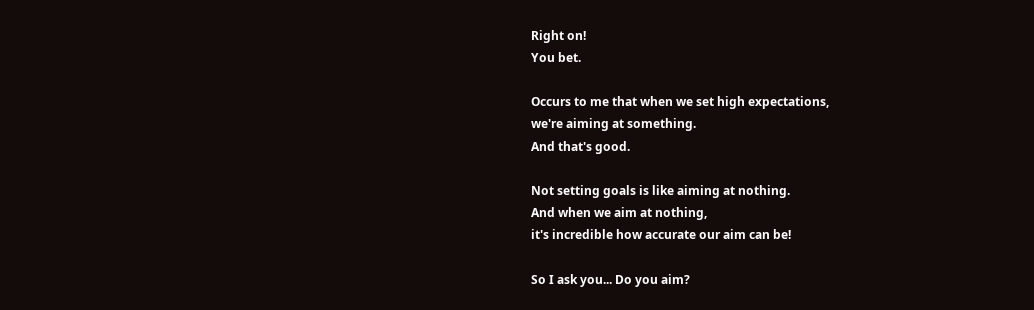Right on!
You bet.

Occurs to me that when we set high expectations,
we're aiming at something.
And that's good.

Not setting goals is like aiming at nothing.
And when we aim at nothing,
it's incredible how accurate our aim can be!

So I ask you... Do you aim?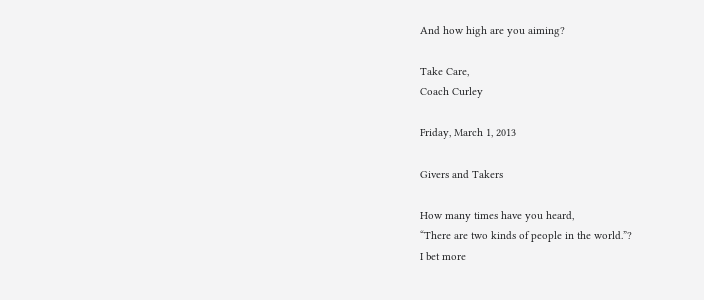And how high are you aiming?

Take Care,
Coach Curley

Friday, March 1, 2013

Givers and Takers

How many times have you heard,
“There are two kinds of people in the world.”?
I bet more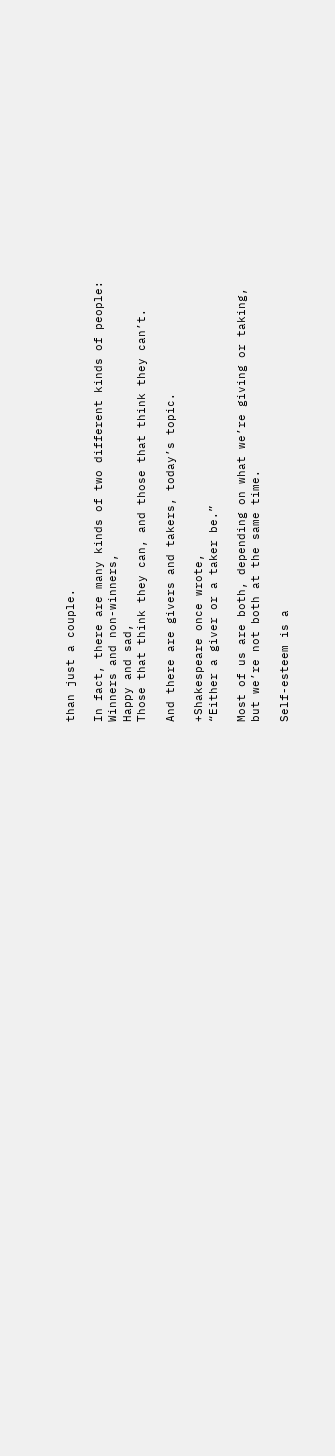than just a couple.

In fact, there are many kinds of two different kinds of people:
Winners and non-winners,
Happy and sad,
Those that think they can, and those that think they can’t.

And there are givers and takers, today’s topic.

+Shakespeare once wrote,
“Either a giver or a taker be.”

Most of us are both, depending on what we’re giving or taking,
but we’re not both at the same time.

Self-esteem is a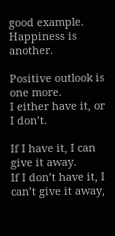good example.
Happiness is another.

Positive outlook is one more.
I either have it, or I don’t.

If I have it, I can give it away.
If I don’t have it, I can’t give it away,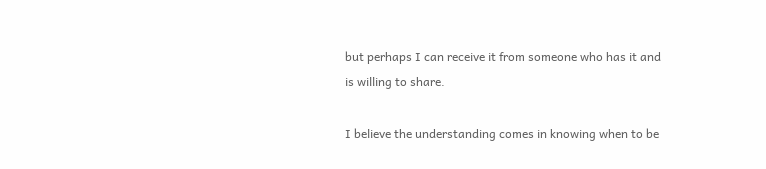but perhaps I can receive it from someone who has it and is willing to share.

I believe the understanding comes in knowing when to be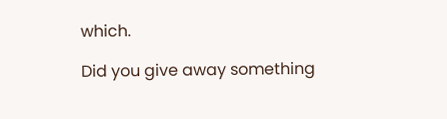which.

Did you give away something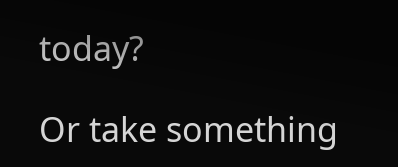today?

Or take something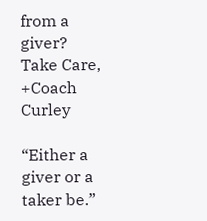from a giver?
Take Care,
+Coach Curley

“Either a giver or a taker be.”